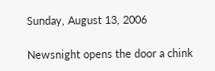Sunday, August 13, 2006

Newsnight opens the door a chink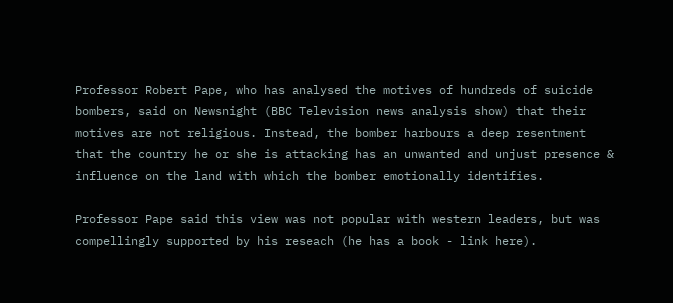Professor Robert Pape, who has analysed the motives of hundreds of suicide bombers, said on Newsnight (BBC Television news analysis show) that their motives are not religious. Instead, the bomber harbours a deep resentment that the country he or she is attacking has an unwanted and unjust presence & influence on the land with which the bomber emotionally identifies.

Professor Pape said this view was not popular with western leaders, but was compellingly supported by his reseach (he has a book - link here).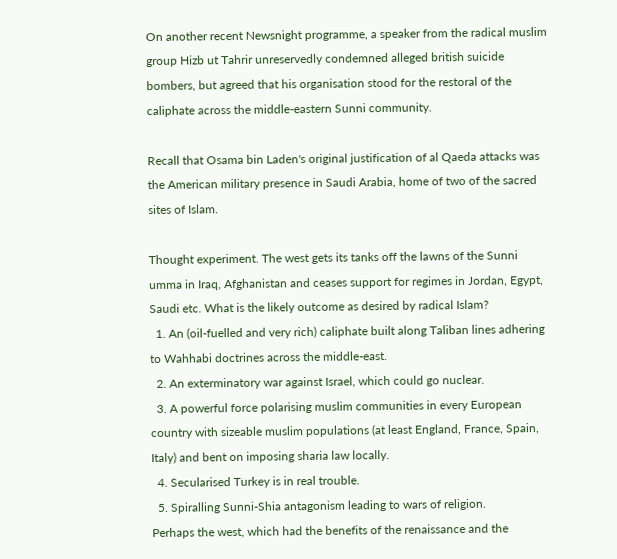On another recent Newsnight programme, a speaker from the radical muslim group Hizb ut Tahrir unreservedly condemned alleged british suicide bombers, but agreed that his organisation stood for the restoral of the caliphate across the middle-eastern Sunni community.

Recall that Osama bin Laden's original justification of al Qaeda attacks was the American military presence in Saudi Arabia, home of two of the sacred sites of Islam.

Thought experiment. The west gets its tanks off the lawns of the Sunni umma in Iraq, Afghanistan and ceases support for regimes in Jordan, Egypt, Saudi etc. What is the likely outcome as desired by radical Islam?
  1. An (oil-fuelled and very rich) caliphate built along Taliban lines adhering to Wahhabi doctrines across the middle-east.
  2. An exterminatory war against Israel, which could go nuclear.
  3. A powerful force polarising muslim communities in every European country with sizeable muslim populations (at least England, France, Spain, Italy) and bent on imposing sharia law locally.
  4. Secularised Turkey is in real trouble.
  5. Spiralling Sunni-Shia antagonism leading to wars of religion.
Perhaps the west, which had the benefits of the renaissance and the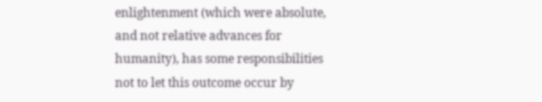enlightenment (which were absolute, and not relative advances for humanity), has some responsibilities not to let this outcome occur by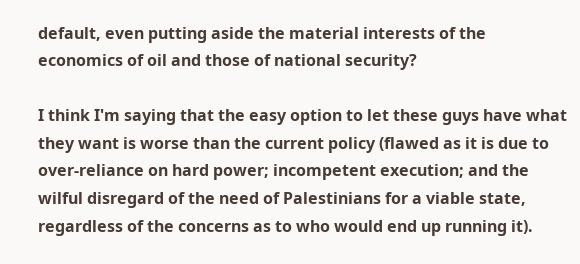default, even putting aside the material interests of the economics of oil and those of national security?

I think I'm saying that the easy option to let these guys have what they want is worse than the current policy (flawed as it is due to over-reliance on hard power; incompetent execution; and the wilful disregard of the need of Palestinians for a viable state, regardless of the concerns as to who would end up running it).